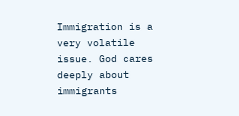Immigration is a very volatile issue. God cares deeply about immigrants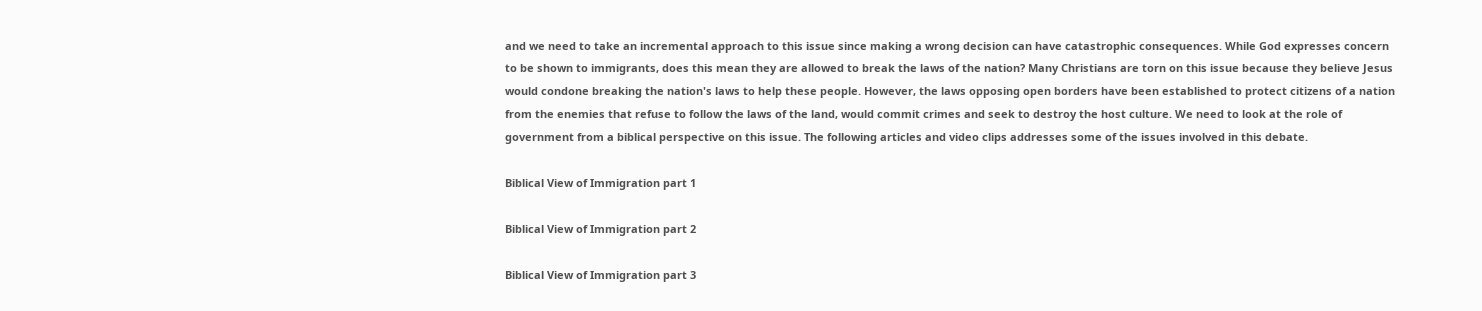and we need to take an incremental approach to this issue since making a wrong decision can have catastrophic consequences. While God expresses concern to be shown to immigrants, does this mean they are allowed to break the laws of the nation? Many Christians are torn on this issue because they believe Jesus would condone breaking the nation's laws to help these people. However, the laws opposing open borders have been established to protect citizens of a nation from the enemies that refuse to follow the laws of the land, would commit crimes and seek to destroy the host culture. We need to look at the role of government from a biblical perspective on this issue. The following articles and video clips addresses some of the issues involved in this debate.

Biblical View of Immigration part 1

Biblical View of Immigration part 2

Biblical View of Immigration part 3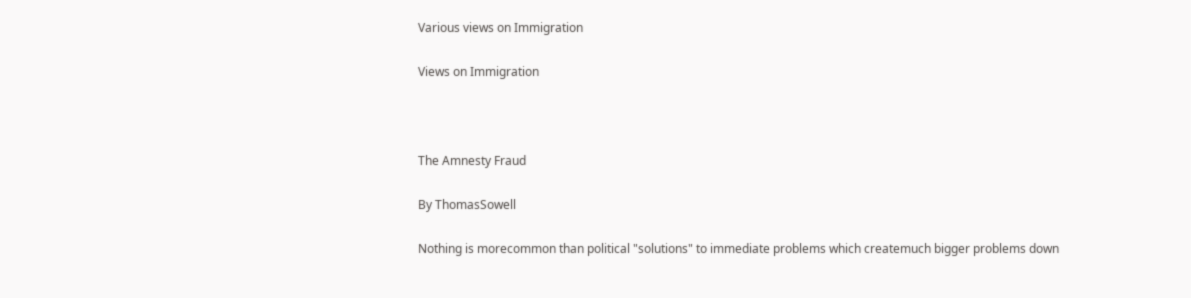Various views on Immigration

Views on Immigration



The Amnesty Fraud

By ThomasSowell

Nothing is morecommon than political "solutions" to immediate problems which createmuch bigger problems down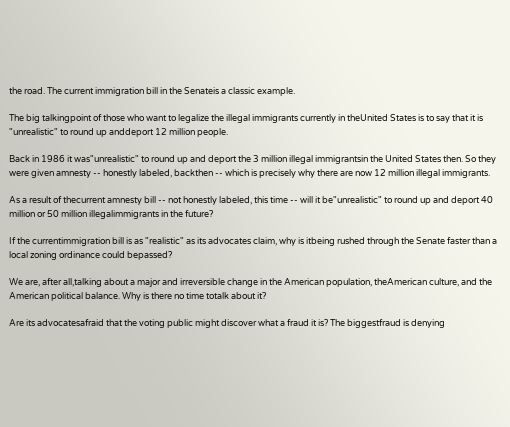the road. The current immigration bill in the Senateis a classic example.

The big talkingpoint of those who want to legalize the illegal immigrants currently in theUnited States is to say that it is "unrealistic" to round up anddeport 12 million people.

Back in 1986 it was"unrealistic" to round up and deport the 3 million illegal immigrantsin the United States then. So they were given amnesty -- honestly labeled, backthen -- which is precisely why there are now 12 million illegal immigrants.

As a result of thecurrent amnesty bill -- not honestly labeled, this time -- will it be"unrealistic" to round up and deport 40 million or 50 million illegalimmigrants in the future?

If the currentimmigration bill is as "realistic" as its advocates claim, why is itbeing rushed through the Senate faster than a local zoning ordinance could bepassed?

We are, after all,talking about a major and irreversible change in the American population, theAmerican culture, and the American political balance. Why is there no time totalk about it?

Are its advocatesafraid that the voting public might discover what a fraud it is? The biggestfraud is denying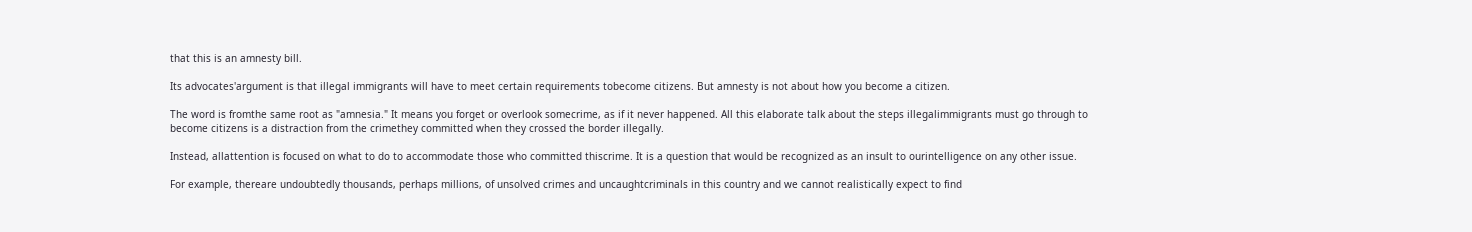that this is an amnesty bill.

Its advocates'argument is that illegal immigrants will have to meet certain requirements tobecome citizens. But amnesty is not about how you become a citizen.

The word is fromthe same root as "amnesia." It means you forget or overlook somecrime, as if it never happened. All this elaborate talk about the steps illegalimmigrants must go through to become citizens is a distraction from the crimethey committed when they crossed the border illegally.

Instead, allattention is focused on what to do to accommodate those who committed thiscrime. It is a question that would be recognized as an insult to ourintelligence on any other issue.

For example, thereare undoubtedly thousands, perhaps millions, of unsolved crimes and uncaughtcriminals in this country and we cannot realistically expect to find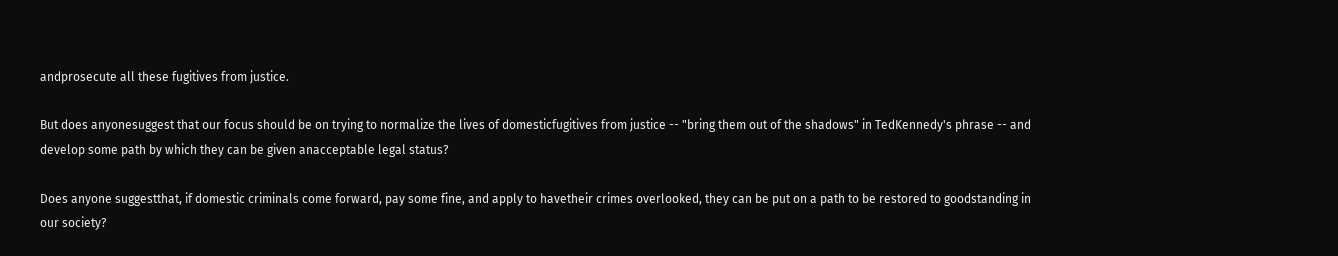andprosecute all these fugitives from justice.

But does anyonesuggest that our focus should be on trying to normalize the lives of domesticfugitives from justice -- "bring them out of the shadows" in TedKennedy's phrase -- and develop some path by which they can be given anacceptable legal status?

Does anyone suggestthat, if domestic criminals come forward, pay some fine, and apply to havetheir crimes overlooked, they can be put on a path to be restored to goodstanding in our society?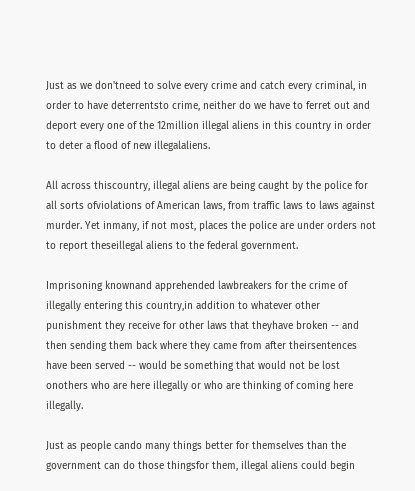Just as we don'tneed to solve every crime and catch every criminal, in order to have deterrentsto crime, neither do we have to ferret out and deport every one of the 12million illegal aliens in this country in order to deter a flood of new illegalaliens.

All across thiscountry, illegal aliens are being caught by the police for all sorts ofviolations of American laws, from traffic laws to laws against murder. Yet inmany, if not most, places the police are under orders not to report theseillegal aliens to the federal government.

Imprisoning knownand apprehended lawbreakers for the crime of illegally entering this country,in addition to whatever other punishment they receive for other laws that theyhave broken -- and then sending them back where they came from after theirsentences have been served -- would be something that would not be lost onothers who are here illegally or who are thinking of coming here illegally.

Just as people cando many things better for themselves than the government can do those thingsfor them, illegal aliens could begin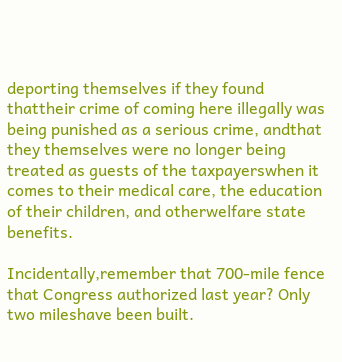deporting themselves if they found thattheir crime of coming here illegally was being punished as a serious crime, andthat they themselves were no longer being treated as guests of the taxpayerswhen it comes to their medical care, the education of their children, and otherwelfare state benefits.

Incidentally,remember that 700-mile fence that Congress authorized last year? Only two mileshave been built.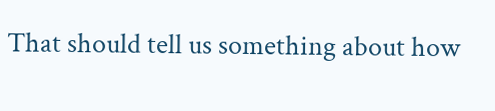That should tell us something about how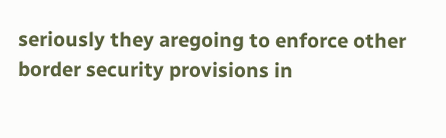seriously they aregoing to enforce other border security provisions in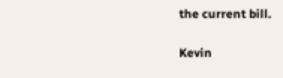the current bill.


Kevin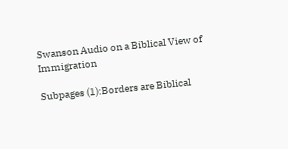Swanson Audio on a Biblical View of Immigration

Subpages (1):Borders are Biblical